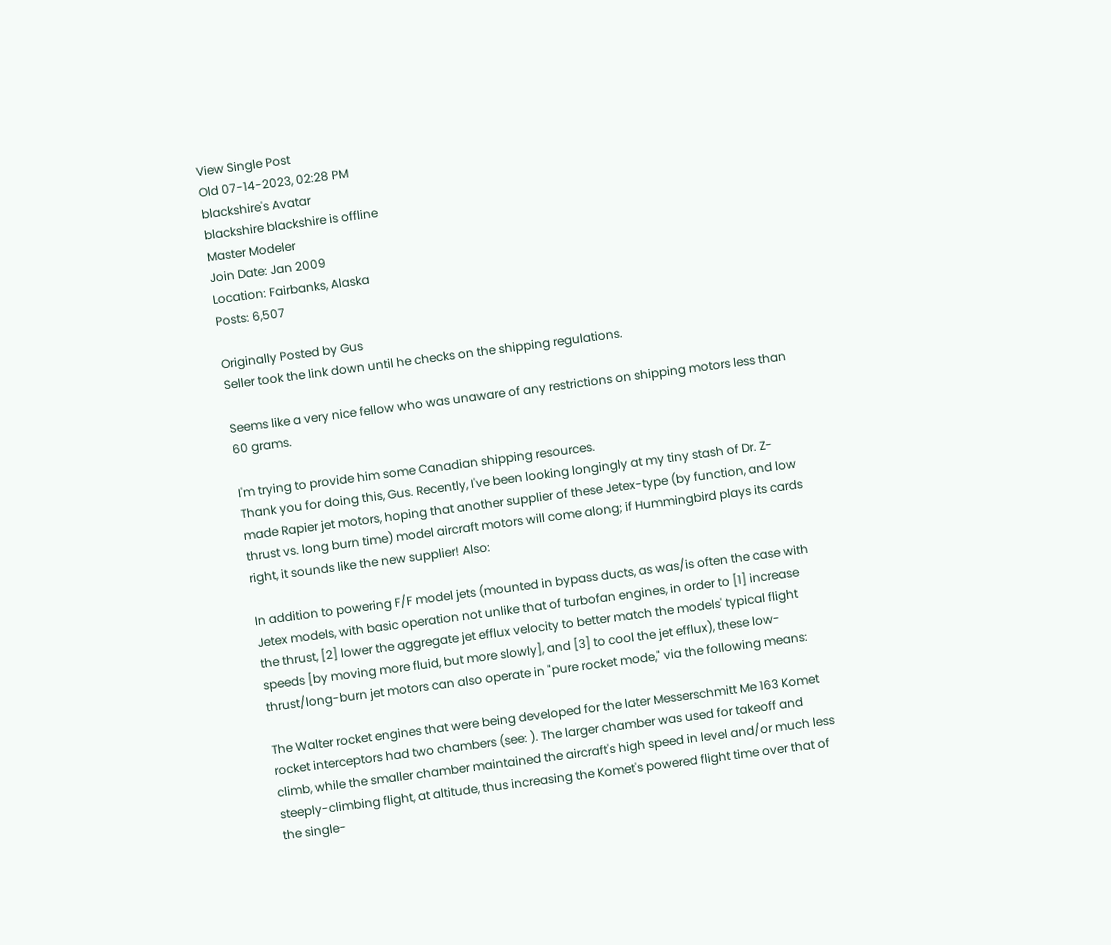View Single Post
Old 07-14-2023, 02:28 PM
blackshire's Avatar
blackshire blackshire is offline
Master Modeler
Join Date: Jan 2009
Location: Fairbanks, Alaska
Posts: 6,507

Originally Posted by Gus
Seller took the link down until he checks on the shipping regulations.

Seems like a very nice fellow who was unaware of any restrictions on shipping motors less than 60 grams.

I'm trying to provide him some Canadian shipping resources.
Thank you for doing this, Gus. Recently, I've been looking longingly at my tiny stash of Dr. Z-made Rapier jet motors, hoping that another supplier of these Jetex-type (by function, and low thrust vs. long burn time) model aircraft motors will come along; if Hummingbird plays its cards right, it sounds like the new supplier! Also:

In addition to powering F/F model jets (mounted in bypass ducts, as was/is often the case with Jetex models, with basic operation not unlike that of turbofan engines, in order to [1] increase the thrust, [2] lower the aggregate jet efflux velocity to better match the models' typical flight speeds [by moving more fluid, but more slowly], and [3] to cool the jet efflux), these low-thrust/long-burn jet motors can also operate in "pure rocket mode," via the following means:

The Walter rocket engines that were being developed for the later Messerschmitt Me 163 Komet rocket interceptors had two chambers (see: ). The larger chamber was used for takeoff and climb, while the smaller chamber maintained the aircraft's high speed in level and/or much less steeply-climbing flight, at altitude, thus increasing the Komet's powered flight time over that of the single-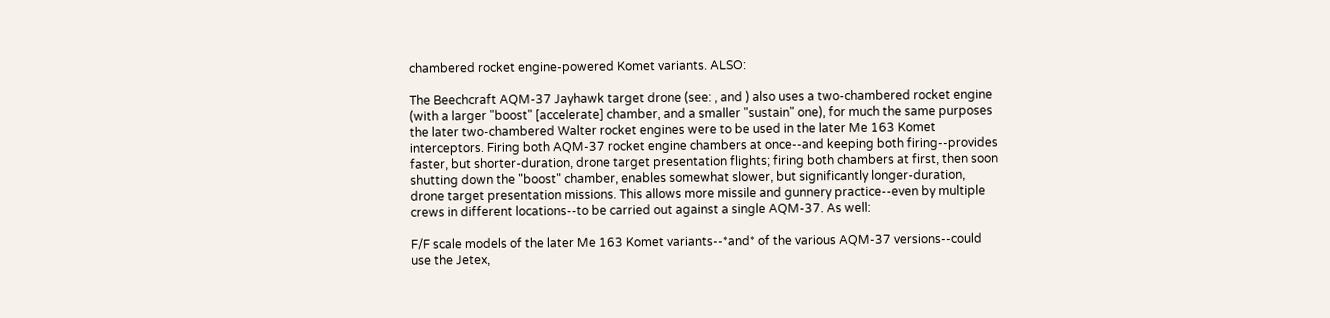chambered rocket engine-powered Komet variants. ALSO:

The Beechcraft AQM-37 Jayhawk target drone (see: , and ) also uses a two-chambered rocket engine (with a larger "boost" [accelerate] chamber, and a smaller "sustain" one), for much the same purposes the later two-chambered Walter rocket engines were to be used in the later Me 163 Komet interceptors. Firing both AQM-37 rocket engine chambers at once--and keeping both firing--provides faster, but shorter-duration, drone target presentation flights; firing both chambers at first, then soon shutting down the "boost" chamber, enables somewhat slower, but significantly longer-duration, drone target presentation missions. This allows more missile and gunnery practice--even by multiple crews in different locations--to be carried out against a single AQM-37. As well:

F/F scale models of the later Me 163 Komet variants--*and* of the various AQM-37 versions--could use the Jetex,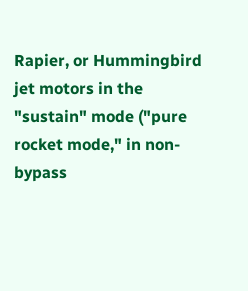Rapier, or Hummingbird jet motors in the "sustain" mode ("pure rocket mode," in non-bypass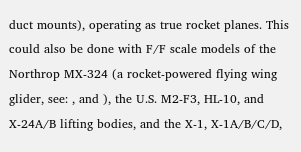duct mounts), operating as true rocket planes. This could also be done with F/F scale models of the Northrop MX-324 (a rocket-powered flying wing glider, see: , and ), the U.S. M2-F3, HL-10, and X-24A/B lifting bodies, and the X-1, X-1A/B/C/D,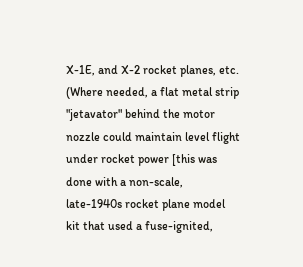X-1E, and X-2 rocket planes, etc. (Where needed, a flat metal strip "jetavator" behind the motor nozzle could maintain level flight under rocket power [this was done with a non-scale, late-1940s rocket plane model kit that used a fuse-ignited,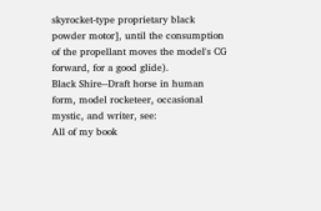skyrocket-type proprietary black powder motor], until the consumption of the propellant moves the model's CG forward, for a good glide).
Black Shire--Draft horse in human form, model rocketeer, occasional mystic, and writer, see:
All of my book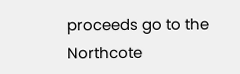proceeds go to the Northcote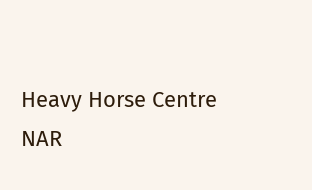Heavy Horse Centre
NAR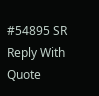#54895 SR
Reply With Quote